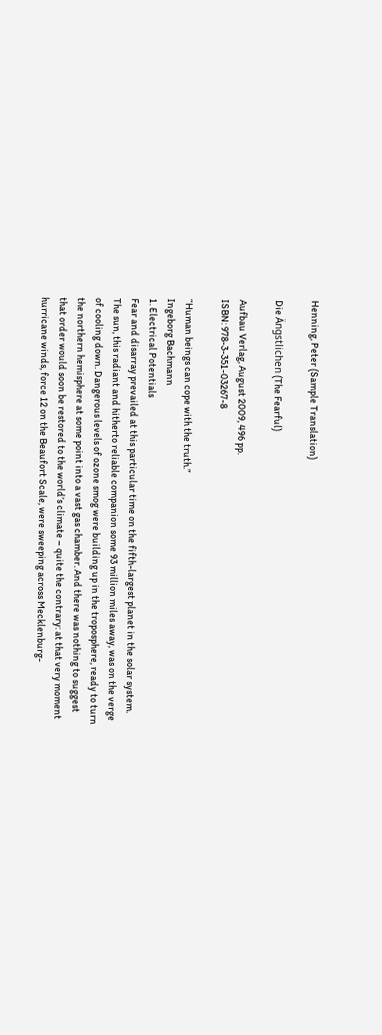Henning, Peter (Sample Translation)

Die Ängstlichen (The Fearful)

Aufbau Verlag, August 2009, 496 pp.
ISBN: 978-3-351-03267-8

“Human beings can cope with the truth.”
Ingeborg Bachmann
1. Electrical Potentials
Fear and disarray prevailed at this particular time on the fifth-largest planet in the solar system. The sun, this radiant and hitherto reliable companion some 93 million miles away, was on the verge of cooling down. Dangerous levels of ozone smog were building up in the troposphere, ready to turn the northern hemisphere at some point into a vast gas chamber. And there was nothing to suggest that order would soon be restored to the world’s climate – quite the contrary: at that very moment hurricane winds, force 12 on the Beaufort Scale, were sweeping across Mecklenburg-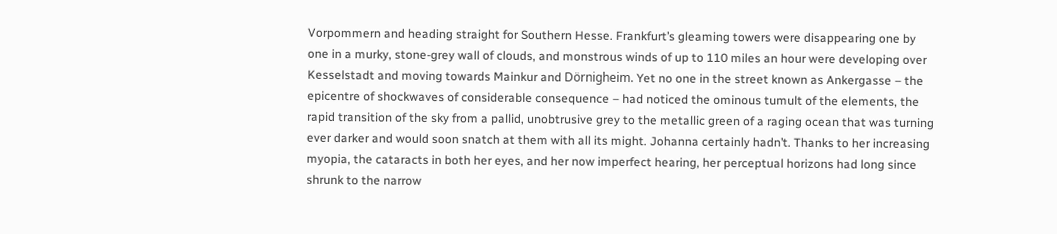Vorpommern and heading straight for Southern Hesse. Frankfurt’s gleaming towers were disappearing one by one in a murky, stone-grey wall of clouds, and monstrous winds of up to 110 miles an hour were developing over Kesselstadt and moving towards Mainkur and Dörnigheim. Yet no one in the street known as Ankergasse – the epicentre of shockwaves of considerable consequence – had noticed the ominous tumult of the elements, the rapid transition of the sky from a pallid, unobtrusive grey to the metallic green of a raging ocean that was turning ever darker and would soon snatch at them with all its might. Johanna certainly hadn’t. Thanks to her increasing myopia, the cataracts in both her eyes, and her now imperfect hearing, her perceptual horizons had long since shrunk to the narrow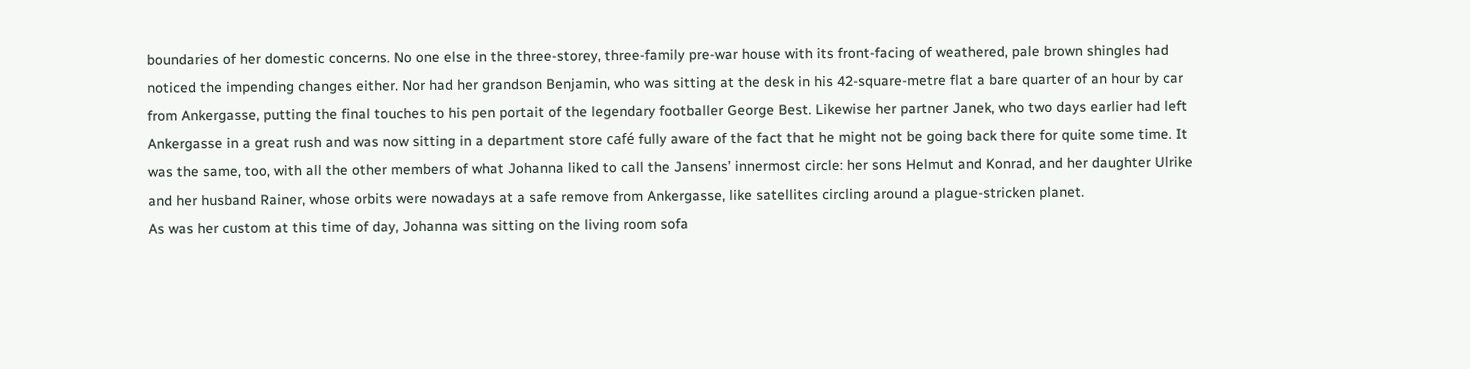boundaries of her domestic concerns. No one else in the three-storey, three-family pre-war house with its front-facing of weathered, pale brown shingles had noticed the impending changes either. Nor had her grandson Benjamin, who was sitting at the desk in his 42-square-metre flat a bare quarter of an hour by car from Ankergasse, putting the final touches to his pen portait of the legendary footballer George Best. Likewise her partner Janek, who two days earlier had left Ankergasse in a great rush and was now sitting in a department store café fully aware of the fact that he might not be going back there for quite some time. It was the same, too, with all the other members of what Johanna liked to call the Jansens’ innermost circle: her sons Helmut and Konrad, and her daughter Ulrike and her husband Rainer, whose orbits were nowadays at a safe remove from Ankergasse, like satellites circling around a plague-stricken planet.
As was her custom at this time of day, Johanna was sitting on the living room sofa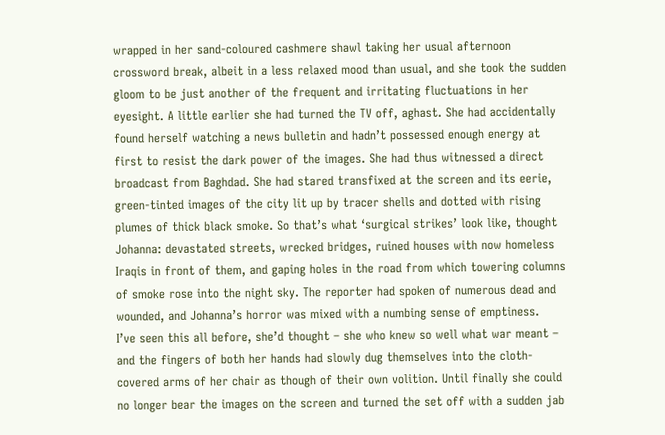wrapped in her sand-coloured cashmere shawl taking her usual afternoon crossword break, albeit in a less relaxed mood than usual, and she took the sudden gloom to be just another of the frequent and irritating fluctuations in her eyesight. A little earlier she had turned the TV off, aghast. She had accidentally found herself watching a news bulletin and hadn’t possessed enough energy at first to resist the dark power of the images. She had thus witnessed a direct broadcast from Baghdad. She had stared transfixed at the screen and its eerie, green-tinted images of the city lit up by tracer shells and dotted with rising plumes of thick black smoke. So that’s what ‘surgical strikes’ look like, thought Johanna: devastated streets, wrecked bridges, ruined houses with now homeless Iraqis in front of them, and gaping holes in the road from which towering columns of smoke rose into the night sky. The reporter had spoken of numerous dead and wounded, and Johanna’s horror was mixed with a numbing sense of emptiness.
I’ve seen this all before, she’d thought – she who knew so well what war meant – and the fingers of both her hands had slowly dug themselves into the cloth-covered arms of her chair as though of their own volition. Until finally she could no longer bear the images on the screen and turned the set off with a sudden jab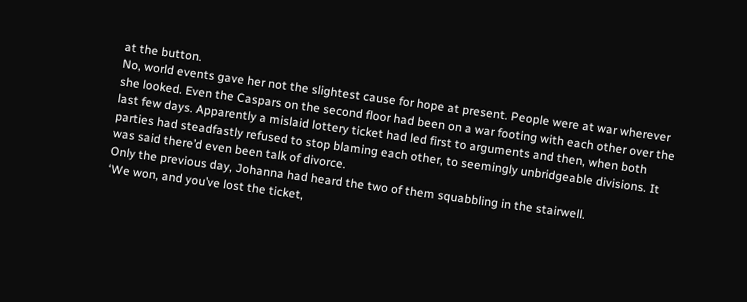at the button.
No, world events gave her not the slightest cause for hope at present. People were at war wherever she looked. Even the Caspars on the second floor had been on a war footing with each other over the last few days. Apparently a mislaid lottery ticket had led first to arguments and then, when both parties had steadfastly refused to stop blaming each other, to seemingly unbridgeable divisions. It was said there’d even been talk of divorce.
Only the previous day, Johanna had heard the two of them squabbling in the stairwell.
‘We won, and you’ve lost the ticket,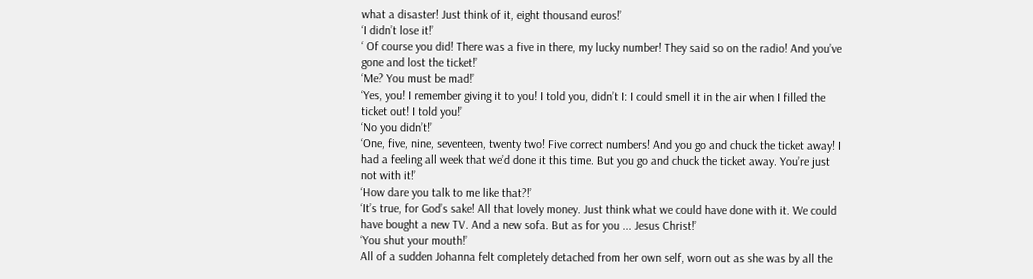what a disaster! Just think of it, eight thousand euros!’
‘I didn’t lose it!’
‘ Of course you did! There was a five in there, my lucky number! They said so on the radio! And you’ve gone and lost the ticket!’
‘Me? You must be mad!’
‘Yes, you! I remember giving it to you! I told you, didn’t I: I could smell it in the air when I filled the ticket out! I told you!’
‘No you didn’t!’
‘One, five, nine, seventeen, twenty two! Five correct numbers! And you go and chuck the ticket away! I had a feeling all week that we’d done it this time. But you go and chuck the ticket away. You’re just not with it!’
‘How dare you talk to me like that?!’
‘It’s true, for God’s sake! All that lovely money. Just think what we could have done with it. We could have bought a new TV. And a new sofa. But as for you ... Jesus Christ!’
‘You shut your mouth!’
All of a sudden Johanna felt completely detached from her own self, worn out as she was by all the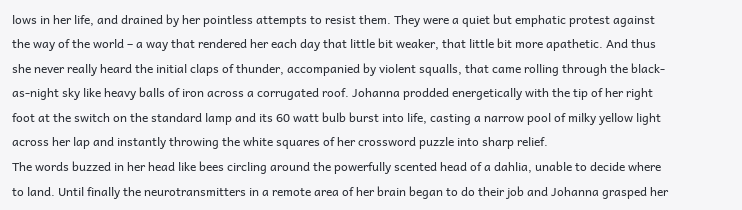lows in her life, and drained by her pointless attempts to resist them. They were a quiet but emphatic protest against the way of the world – a way that rendered her each day that little bit weaker, that little bit more apathetic. And thus she never really heard the initial claps of thunder, accompanied by violent squalls, that came rolling through the black-as-night sky like heavy balls of iron across a corrugated roof. Johanna prodded energetically with the tip of her right foot at the switch on the standard lamp and its 60 watt bulb burst into life, casting a narrow pool of milky yellow light across her lap and instantly throwing the white squares of her crossword puzzle into sharp relief.
The words buzzed in her head like bees circling around the powerfully scented head of a dahlia, unable to decide where to land. Until finally the neurotransmitters in a remote area of her brain began to do their job and Johanna grasped her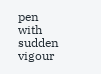pen with sudden vigour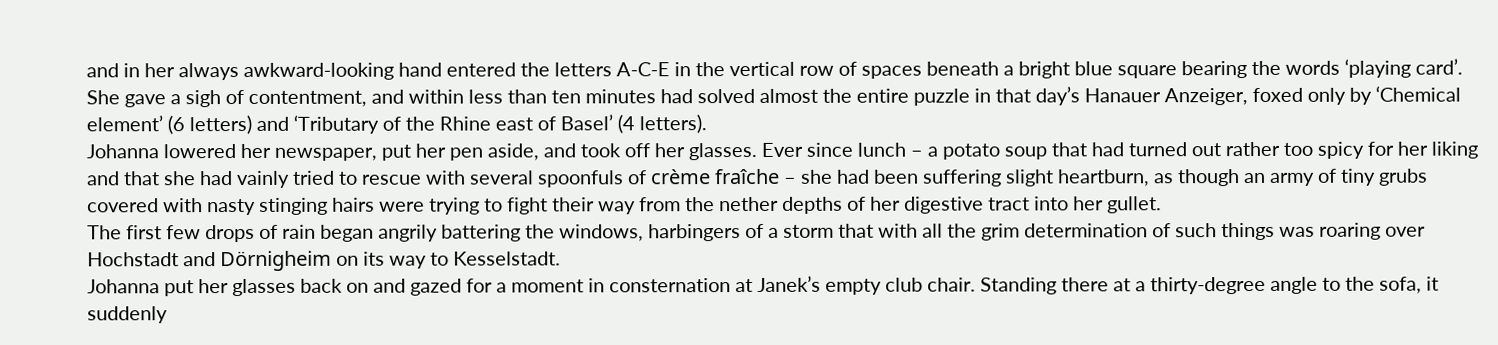and in her always awkward-looking hand entered the letters A-C-E in the vertical row of spaces beneath a bright blue square bearing the words ‘playing card’.
She gave a sigh of contentment, and within less than ten minutes had solved almost the entire puzzle in that day’s Hanauer Anzeiger, foxed only by ‘Chemical element’ (6 letters) and ‘Tributary of the Rhine east of Basel’ (4 letters).
Johanna lowered her newspaper, put her pen aside, and took off her glasses. Ever since lunch – a potato soup that had turned out rather too spicy for her liking and that she had vainly tried to rescue with several spoonfuls of crème fraîche – she had been suffering slight heartburn, as though an army of tiny grubs covered with nasty stinging hairs were trying to fight their way from the nether depths of her digestive tract into her gullet.
The first few drops of rain began angrily battering the windows, harbingers of a storm that with all the grim determination of such things was roaring over Hochstadt and Dörnigheim on its way to Kesselstadt.
Johanna put her glasses back on and gazed for a moment in consternation at Janek’s empty club chair. Standing there at a thirty-degree angle to the sofa, it suddenly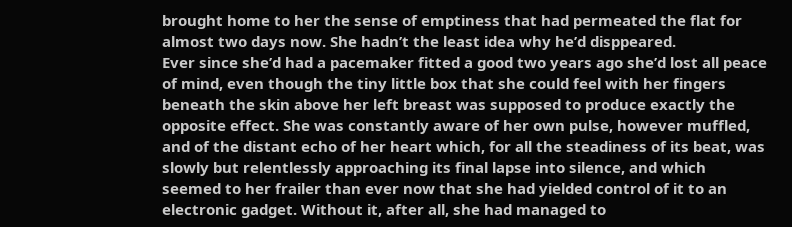brought home to her the sense of emptiness that had permeated the flat for almost two days now. She hadn’t the least idea why he’d disppeared.
Ever since she’d had a pacemaker fitted a good two years ago she’d lost all peace of mind, even though the tiny little box that she could feel with her fingers beneath the skin above her left breast was supposed to produce exactly the opposite effect. She was constantly aware of her own pulse, however muffled, and of the distant echo of her heart which, for all the steadiness of its beat, was slowly but relentlessly approaching its final lapse into silence, and which seemed to her frailer than ever now that she had yielded control of it to an electronic gadget. Without it, after all, she had managed to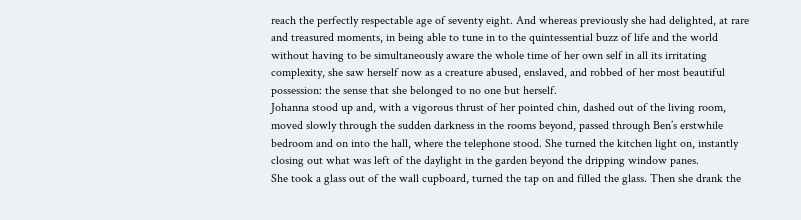reach the perfectly respectable age of seventy eight. And whereas previously she had delighted, at rare and treasured moments, in being able to tune in to the quintessential buzz of life and the world without having to be simultaneously aware the whole time of her own self in all its irritating complexity, she saw herself now as a creature abused, enslaved, and robbed of her most beautiful possession: the sense that she belonged to no one but herself.
Johanna stood up and, with a vigorous thrust of her pointed chin, dashed out of the living room, moved slowly through the sudden darkness in the rooms beyond, passed through Ben’s erstwhile bedroom and on into the hall, where the telephone stood. She turned the kitchen light on, instantly closing out what was left of the daylight in the garden beyond the dripping window panes.
She took a glass out of the wall cupboard, turned the tap on and filled the glass. Then she drank the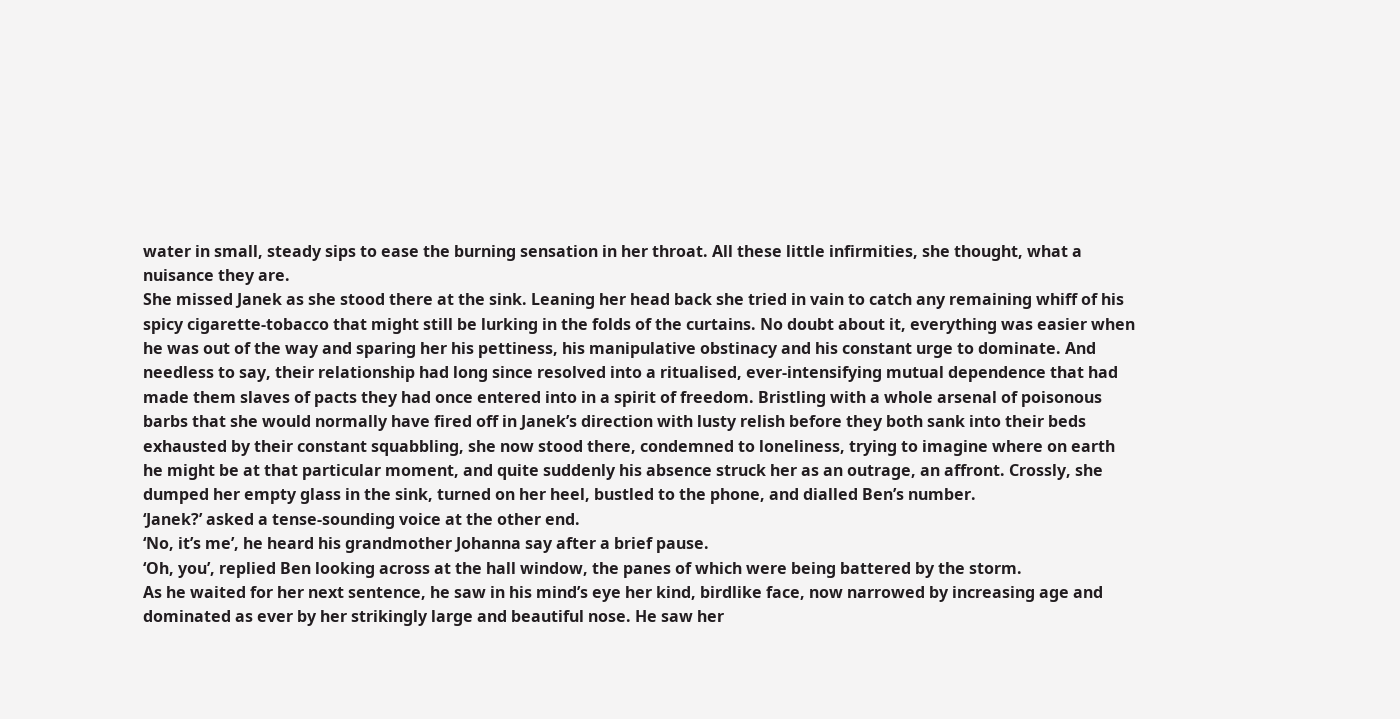water in small, steady sips to ease the burning sensation in her throat. All these little infirmities, she thought, what a nuisance they are.
She missed Janek as she stood there at the sink. Leaning her head back she tried in vain to catch any remaining whiff of his spicy cigarette-tobacco that might still be lurking in the folds of the curtains. No doubt about it, everything was easier when he was out of the way and sparing her his pettiness, his manipulative obstinacy and his constant urge to dominate. And needless to say, their relationship had long since resolved into a ritualised, ever-intensifying mutual dependence that had made them slaves of pacts they had once entered into in a spirit of freedom. Bristling with a whole arsenal of poisonous barbs that she would normally have fired off in Janek’s direction with lusty relish before they both sank into their beds exhausted by their constant squabbling, she now stood there, condemned to loneliness, trying to imagine where on earth he might be at that particular moment, and quite suddenly his absence struck her as an outrage, an affront. Crossly, she dumped her empty glass in the sink, turned on her heel, bustled to the phone, and dialled Ben’s number.
‘Janek?’ asked a tense-sounding voice at the other end.
‘No, it’s me’, he heard his grandmother Johanna say after a brief pause.
‘Oh, you’, replied Ben looking across at the hall window, the panes of which were being battered by the storm.
As he waited for her next sentence, he saw in his mind’s eye her kind, birdlike face, now narrowed by increasing age and dominated as ever by her strikingly large and beautiful nose. He saw her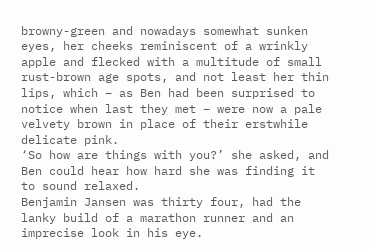browny-green and nowadays somewhat sunken eyes, her cheeks reminiscent of a wrinkly apple and flecked with a multitude of small rust-brown age spots, and not least her thin lips, which – as Ben had been surprised to notice when last they met – were now a pale velvety brown in place of their erstwhile delicate pink.
‘So how are things with you?’ she asked, and Ben could hear how hard she was finding it to sound relaxed.
Benjamin Jansen was thirty four, had the lanky build of a marathon runner and an imprecise look in his eye.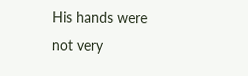His hands were not very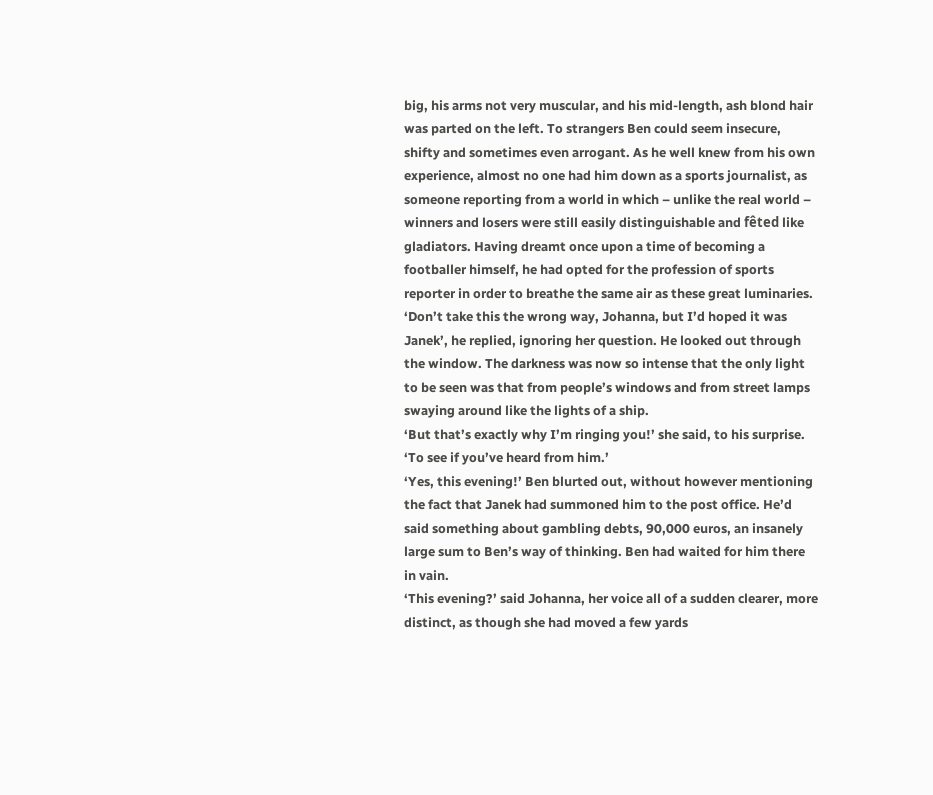big, his arms not very muscular, and his mid-length, ash blond hair was parted on the left. To strangers Ben could seem insecure, shifty and sometimes even arrogant. As he well knew from his own experience, almost no one had him down as a sports journalist, as someone reporting from a world in which – unlike the real world – winners and losers were still easily distinguishable and fêted like gladiators. Having dreamt once upon a time of becoming a footballer himself, he had opted for the profession of sports reporter in order to breathe the same air as these great luminaries.
‘Don’t take this the wrong way, Johanna, but I’d hoped it was Janek’, he replied, ignoring her question. He looked out through the window. The darkness was now so intense that the only light to be seen was that from people’s windows and from street lamps swaying around like the lights of a ship.
‘But that’s exactly why I’m ringing you!’ she said, to his surprise. ‘To see if you’ve heard from him.’
‘Yes, this evening!’ Ben blurted out, without however mentioning the fact that Janek had summoned him to the post office. He’d said something about gambling debts, 90,000 euros, an insanely large sum to Ben’s way of thinking. Ben had waited for him there in vain.
‘This evening?’ said Johanna, her voice all of a sudden clearer, more distinct, as though she had moved a few yards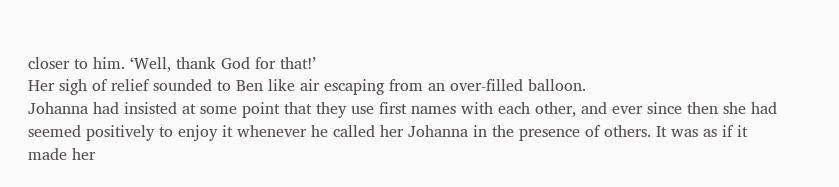closer to him. ‘Well, thank God for that!’
Her sigh of relief sounded to Ben like air escaping from an over-filled balloon.
Johanna had insisted at some point that they use first names with each other, and ever since then she had seemed positively to enjoy it whenever he called her Johanna in the presence of others. It was as if it made her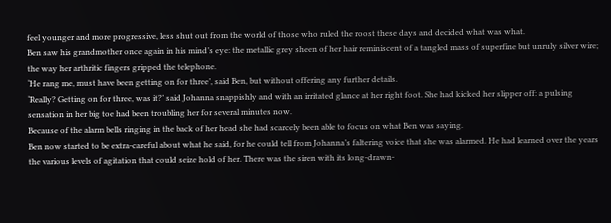feel younger and more progressive, less shut out from the world of those who ruled the roost these days and decided what was what.
Ben saw his grandmother once again in his mind’s eye: the metallic grey sheen of her hair reminiscent of a tangled mass of superfine but unruly silver wire; the way her arthritic fingers gripped the telephone.
‘He rang me, must have been getting on for three’, said Ben, but without offering any further details.
‘Really? Getting on for three, was it?’ said Johanna snappishly and with an irritated glance at her right foot. She had kicked her slipper off: a pulsing sensation in her big toe had been troubling her for several minutes now.
Because of the alarm bells ringing in the back of her head she had scarcely been able to focus on what Ben was saying.
Ben now started to be extra-careful about what he said, for he could tell from Johanna’s faltering voice that she was alarmed. He had learned over the years the various levels of agitation that could seize hold of her. There was the siren with its long-drawn-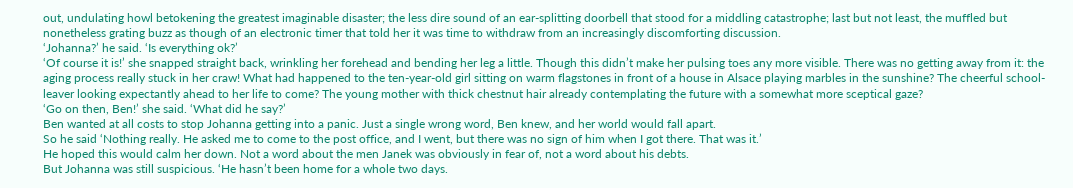out, undulating howl betokening the greatest imaginable disaster; the less dire sound of an ear-splitting doorbell that stood for a middling catastrophe; last but not least, the muffled but nonetheless grating buzz as though of an electronic timer that told her it was time to withdraw from an increasingly discomforting discussion.
‘Johanna?’ he said. ‘Is everything ok?’
‘Of course it is!’ she snapped straight back, wrinkling her forehead and bending her leg a little. Though this didn’t make her pulsing toes any more visible. There was no getting away from it: the aging process really stuck in her craw! What had happened to the ten-year-old girl sitting on warm flagstones in front of a house in Alsace playing marbles in the sunshine? The cheerful school-leaver looking expectantly ahead to her life to come? The young mother with thick chestnut hair already contemplating the future with a somewhat more sceptical gaze?
‘Go on then, Ben!’ she said. ‘What did he say?’
Ben wanted at all costs to stop Johanna getting into a panic. Just a single wrong word, Ben knew, and her world would fall apart.
So he said ‘Nothing really. He asked me to come to the post office, and I went, but there was no sign of him when I got there. That was it.’
He hoped this would calm her down. Not a word about the men Janek was obviously in fear of, not a word about his debts.
But Johanna was still suspicious. ‘He hasn’t been home for a whole two days.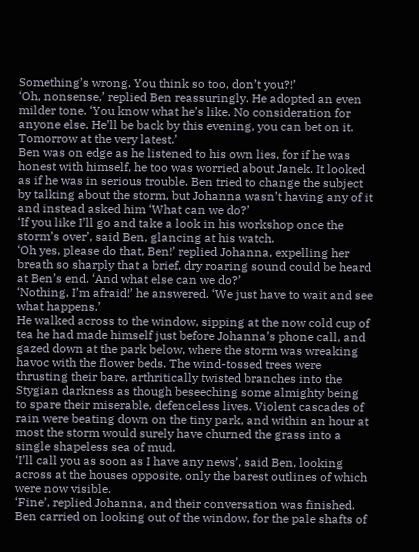Something’s wrong. You think so too, don’t you?!’
‘Oh, nonsense,’ replied Ben reassuringly. He adopted an even milder tone. ‘You know what he’s like. No consideration for anyone else. He’ll be back by this evening, you can bet on it. Tomorrow at the very latest.’
Ben was on edge as he listened to his own lies, for if he was honest with himself, he too was worried about Janek. It looked as if he was in serious trouble. Ben tried to change the subject by talking about the storm, but Johanna wasn’t having any of it and instead asked him ‘What can we do?’
‘If you like I’ll go and take a look in his workshop once the storm’s over’, said Ben, glancing at his watch.
‘Oh yes, please do that, Ben!’ replied Johanna, expelling her breath so sharply that a brief, dry roaring sound could be heard at Ben’s end. ‘And what else can we do?’
‘Nothing, I’m afraid!’ he answered. ‘We just have to wait and see what happens.’
He walked across to the window, sipping at the now cold cup of tea he had made himself just before Johanna’s phone call, and gazed down at the park below, where the storm was wreaking havoc with the flower beds. The wind-tossed trees were thrusting their bare, arthritically twisted branches into the Stygian darkness as though beseeching some almighty being to spare their miserable, defenceless lives. Violent cascades of rain were beating down on the tiny park, and within an hour at most the storm would surely have churned the grass into a single shapeless sea of mud.
‘I’ll call you as soon as I have any news’, said Ben, looking across at the houses opposite, only the barest outlines of which were now visible.
‘Fine’, replied Johanna, and their conversation was finished.
Ben carried on looking out of the window, for the pale shafts of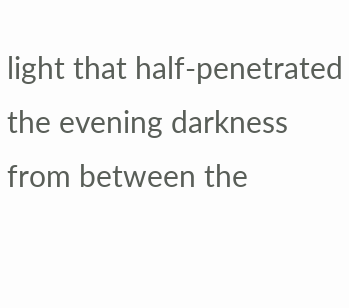light that half-penetrated the evening darkness from between the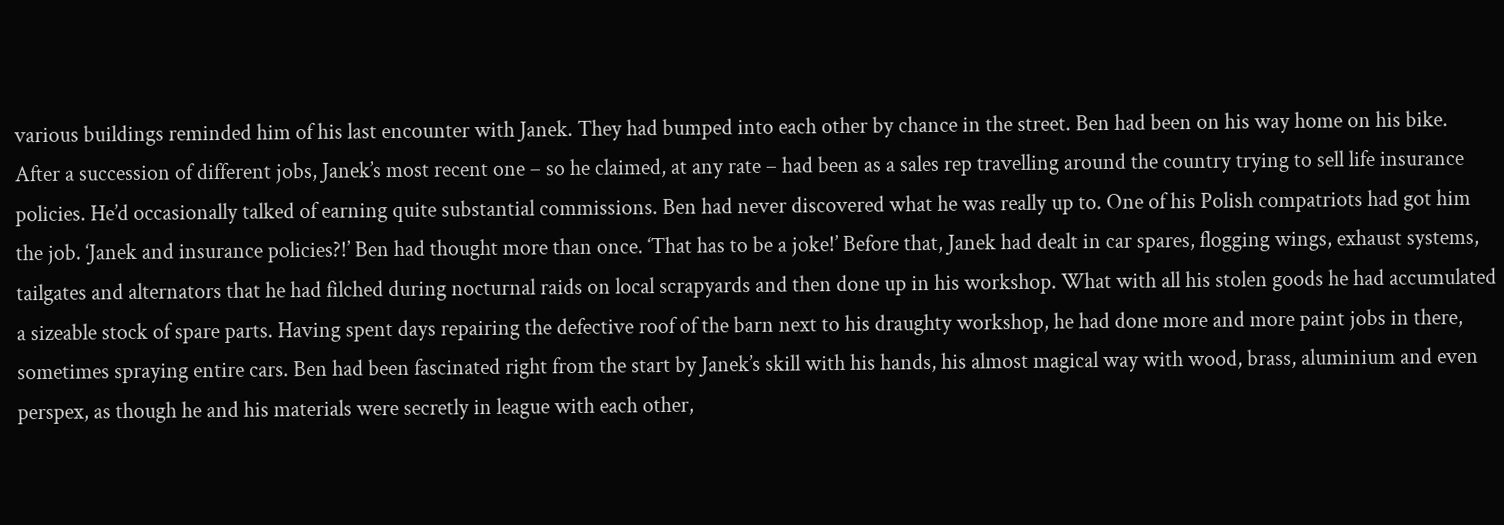various buildings reminded him of his last encounter with Janek. They had bumped into each other by chance in the street. Ben had been on his way home on his bike.
After a succession of different jobs, Janek’s most recent one – so he claimed, at any rate – had been as a sales rep travelling around the country trying to sell life insurance policies. He’d occasionally talked of earning quite substantial commissions. Ben had never discovered what he was really up to. One of his Polish compatriots had got him the job. ‘Janek and insurance policies?!’ Ben had thought more than once. ‘That has to be a joke!’ Before that, Janek had dealt in car spares, flogging wings, exhaust systems, tailgates and alternators that he had filched during nocturnal raids on local scrapyards and then done up in his workshop. What with all his stolen goods he had accumulated a sizeable stock of spare parts. Having spent days repairing the defective roof of the barn next to his draughty workshop, he had done more and more paint jobs in there, sometimes spraying entire cars. Ben had been fascinated right from the start by Janek’s skill with his hands, his almost magical way with wood, brass, aluminium and even perspex, as though he and his materials were secretly in league with each other,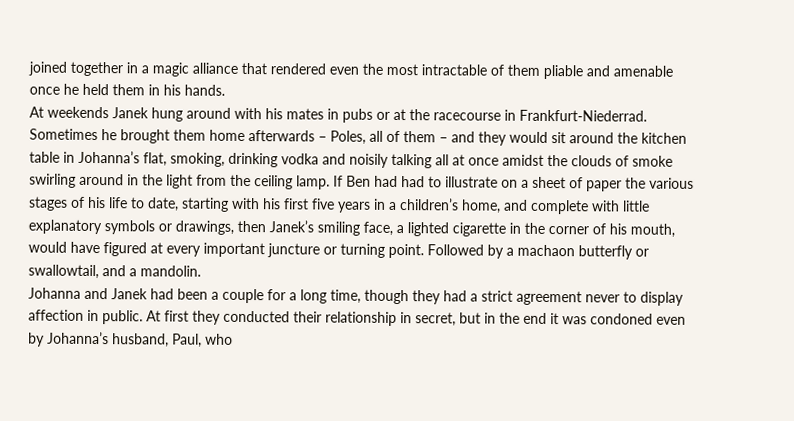joined together in a magic alliance that rendered even the most intractable of them pliable and amenable once he held them in his hands.
At weekends Janek hung around with his mates in pubs or at the racecourse in Frankfurt-Niederrad. Sometimes he brought them home afterwards – Poles, all of them – and they would sit around the kitchen table in Johanna’s flat, smoking, drinking vodka and noisily talking all at once amidst the clouds of smoke swirling around in the light from the ceiling lamp. If Ben had had to illustrate on a sheet of paper the various stages of his life to date, starting with his first five years in a children’s home, and complete with little explanatory symbols or drawings, then Janek’s smiling face, a lighted cigarette in the corner of his mouth, would have figured at every important juncture or turning point. Followed by a machaon butterfly or swallowtail, and a mandolin.
Johanna and Janek had been a couple for a long time, though they had a strict agreement never to display affection in public. At first they conducted their relationship in secret, but in the end it was condoned even by Johanna’s husband, Paul, who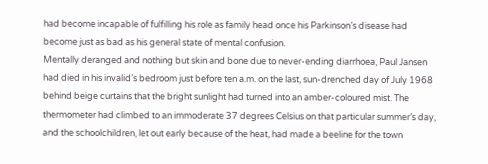had become incapable of fulfilling his role as family head once his Parkinson’s disease had become just as bad as his general state of mental confusion.
Mentally deranged and nothing but skin and bone due to never-ending diarrhoea, Paul Jansen had died in his invalid’s bedroom just before ten a.m. on the last, sun-drenched day of July 1968 behind beige curtains that the bright sunlight had turned into an amber-coloured mist. The thermometer had climbed to an immoderate 37 degrees Celsius on that particular summer’s day, and the schoolchildren, let out early because of the heat, had made a beeline for the town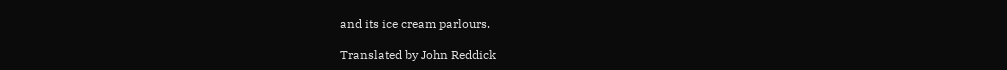and its ice cream parlours.

Translated by John Reddick